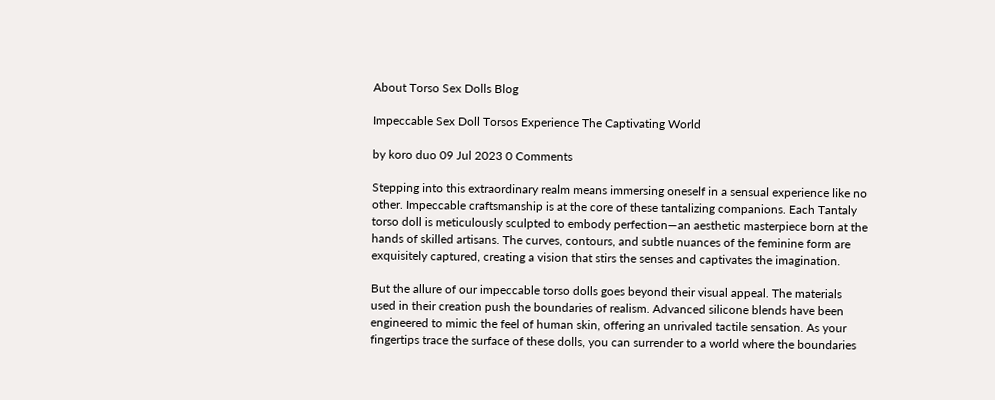About Torso Sex Dolls Blog

Impeccable Sex Doll Torsos Experience The Captivating World

by koro duo 09 Jul 2023 0 Comments

Stepping into this extraordinary realm means immersing oneself in a sensual experience like no other. Impeccable craftsmanship is at the core of these tantalizing companions. Each Tantaly torso doll is meticulously sculpted to embody perfection—an aesthetic masterpiece born at the hands of skilled artisans. The curves, contours, and subtle nuances of the feminine form are exquisitely captured, creating a vision that stirs the senses and captivates the imagination.

But the allure of our impeccable torso dolls goes beyond their visual appeal. The materials used in their creation push the boundaries of realism. Advanced silicone blends have been engineered to mimic the feel of human skin, offering an unrivaled tactile sensation. As your fingertips trace the surface of these dolls, you can surrender to a world where the boundaries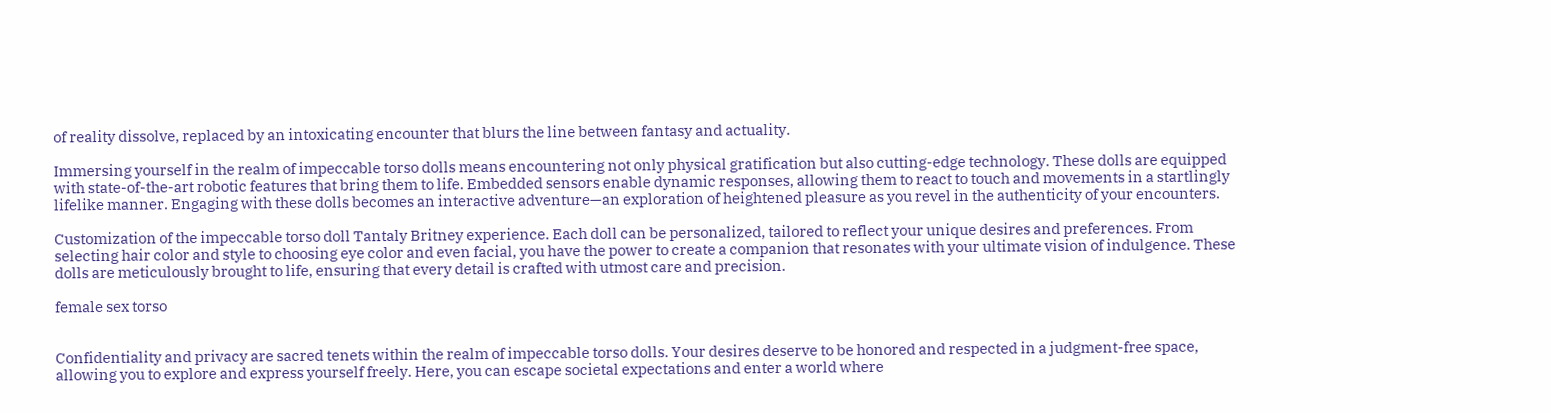of reality dissolve, replaced by an intoxicating encounter that blurs the line between fantasy and actuality.

Immersing yourself in the realm of impeccable torso dolls means encountering not only physical gratification but also cutting-edge technology. These dolls are equipped with state-of-the-art robotic features that bring them to life. Embedded sensors enable dynamic responses, allowing them to react to touch and movements in a startlingly lifelike manner. Engaging with these dolls becomes an interactive adventure—an exploration of heightened pleasure as you revel in the authenticity of your encounters.

Customization of the impeccable torso doll Tantaly Britney experience. Each doll can be personalized, tailored to reflect your unique desires and preferences. From selecting hair color and style to choosing eye color and even facial, you have the power to create a companion that resonates with your ultimate vision of indulgence. These dolls are meticulously brought to life, ensuring that every detail is crafted with utmost care and precision.

female sex torso


Confidentiality and privacy are sacred tenets within the realm of impeccable torso dolls. Your desires deserve to be honored and respected in a judgment-free space, allowing you to explore and express yourself freely. Here, you can escape societal expectations and enter a world where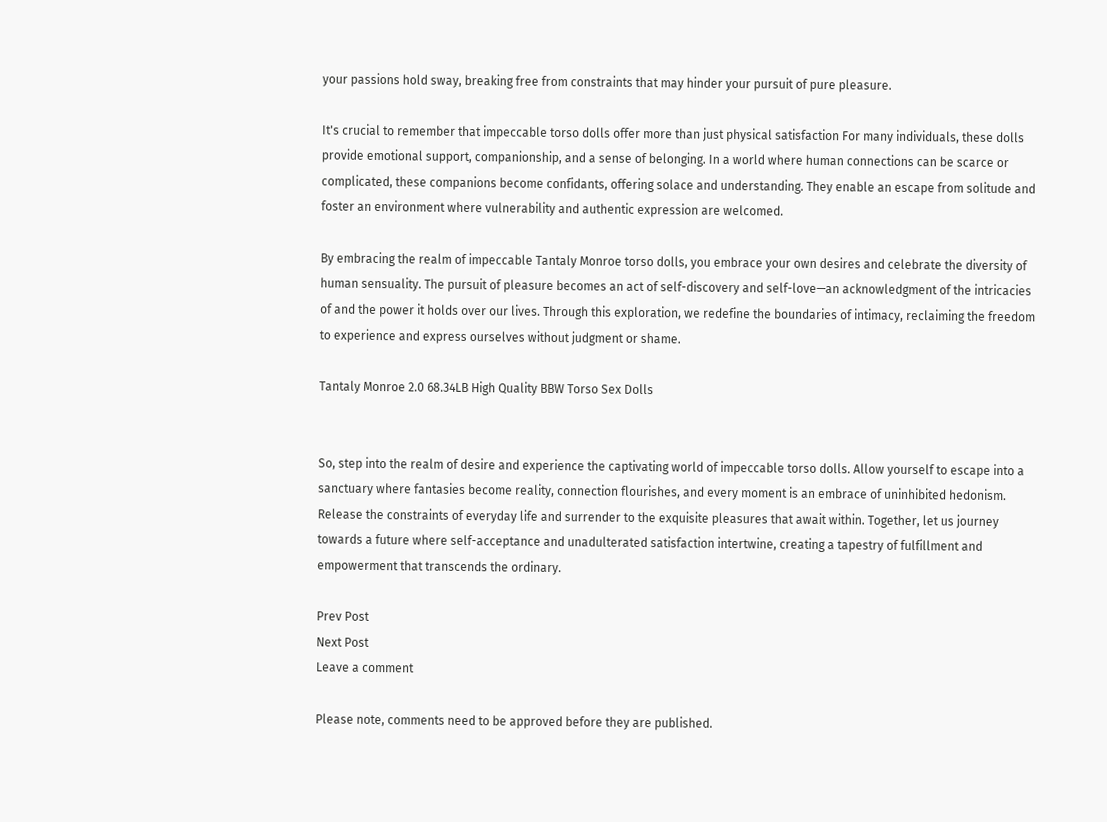your passions hold sway, breaking free from constraints that may hinder your pursuit of pure pleasure.

It's crucial to remember that impeccable torso dolls offer more than just physical satisfaction For many individuals, these dolls provide emotional support, companionship, and a sense of belonging. In a world where human connections can be scarce or complicated, these companions become confidants, offering solace and understanding. They enable an escape from solitude and foster an environment where vulnerability and authentic expression are welcomed.

By embracing the realm of impeccable Tantaly Monroe torso dolls, you embrace your own desires and celebrate the diversity of human sensuality. The pursuit of pleasure becomes an act of self-discovery and self-love—an acknowledgment of the intricacies of and the power it holds over our lives. Through this exploration, we redefine the boundaries of intimacy, reclaiming the freedom to experience and express ourselves without judgment or shame.

Tantaly Monroe 2.0 68.34LB High Quality BBW Torso Sex Dolls


So, step into the realm of desire and experience the captivating world of impeccable torso dolls. Allow yourself to escape into a sanctuary where fantasies become reality, connection flourishes, and every moment is an embrace of uninhibited hedonism. Release the constraints of everyday life and surrender to the exquisite pleasures that await within. Together, let us journey towards a future where self-acceptance and unadulterated satisfaction intertwine, creating a tapestry of fulfillment and empowerment that transcends the ordinary.

Prev Post
Next Post
Leave a comment

Please note, comments need to be approved before they are published.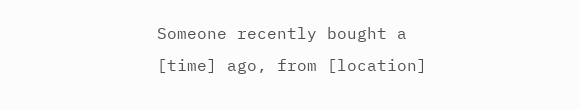Someone recently bought a
[time] ago, from [location]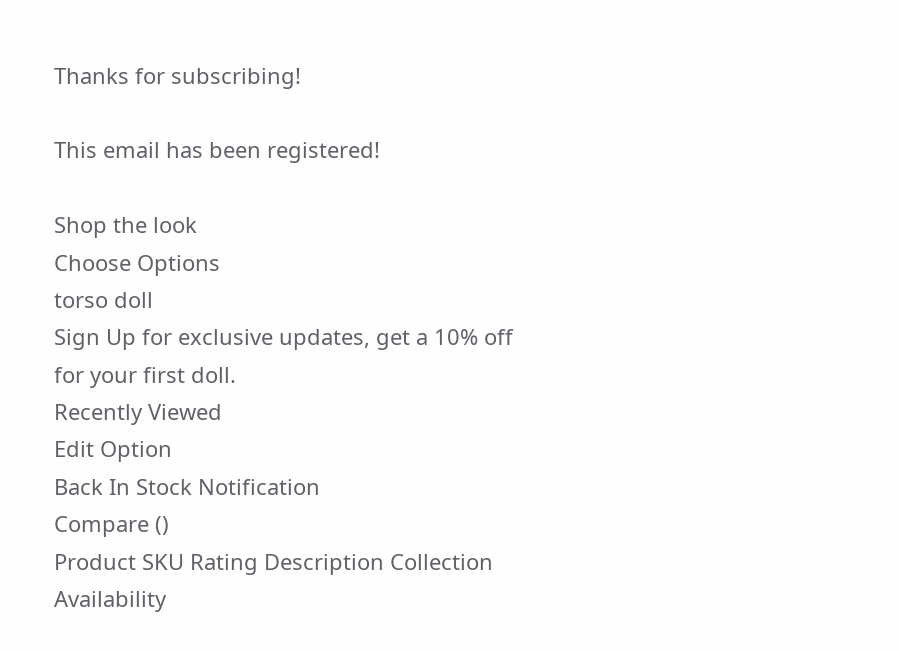Thanks for subscribing!

This email has been registered!

Shop the look
Choose Options
torso doll
Sign Up for exclusive updates, get a 10% off for your first doll.
Recently Viewed
Edit Option
Back In Stock Notification
Compare ()
Product SKU Rating Description Collection Availability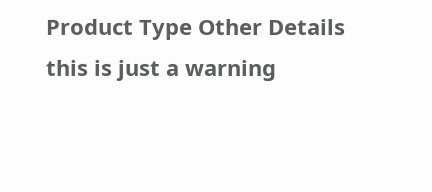Product Type Other Details
this is just a warning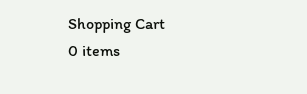Shopping Cart
0 items